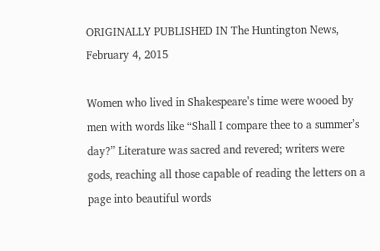ORIGINALLY PUBLISHED IN The Huntington News, February 4, 2015

Women who lived in Shakespeare’s time were wooed by men with words like “Shall I compare thee to a summer’s day?” Literature was sacred and revered; writers were gods, reaching all those capable of reading the letters on a page into beautiful words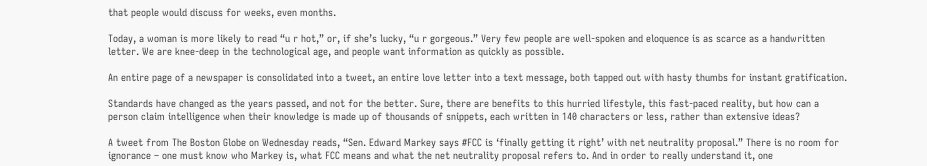that people would discuss for weeks, even months.

Today, a woman is more likely to read “u r hot,” or, if she’s lucky, “u r gorgeous.” Very few people are well-spoken and eloquence is as scarce as a handwritten letter. We are knee-deep in the technological age, and people want information as quickly as possible.

An entire page of a newspaper is consolidated into a tweet, an entire love letter into a text message, both tapped out with hasty thumbs for instant gratification.

Standards have changed as the years passed, and not for the better. Sure, there are benefits to this hurried lifestyle, this fast-paced reality, but how can a person claim intelligence when their knowledge is made up of thousands of snippets, each written in 140 characters or less, rather than extensive ideas?

A tweet from The Boston Globe on Wednesday reads, “Sen. Edward Markey says #FCC is ‘finally getting it right’ with net neutrality proposal.” There is no room for ignorance – one must know who Markey is, what FCC means and what the net neutrality proposal refers to. And in order to really understand it, one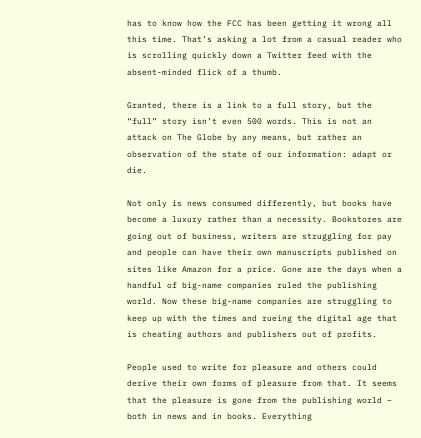has to know how the FCC has been getting it wrong all this time. That’s asking a lot from a casual reader who is scrolling quickly down a Twitter feed with the absent-minded flick of a thumb.

Granted, there is a link to a full story, but the “full” story isn’t even 500 words. This is not an attack on The Globe by any means, but rather an observation of the state of our information: adapt or die.

Not only is news consumed differently, but books have become a luxury rather than a necessity. Bookstores are going out of business, writers are struggling for pay and people can have their own manuscripts published on sites like Amazon for a price. Gone are the days when a handful of big-name companies ruled the publishing world. Now these big-name companies are struggling to keep up with the times and rueing the digital age that is cheating authors and publishers out of profits.

People used to write for pleasure and others could derive their own forms of pleasure from that. It seems that the pleasure is gone from the publishing world – both in news and in books. Everything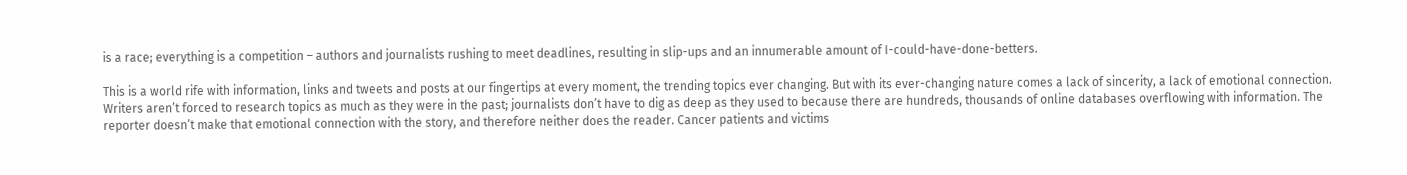is a race; everything is a competition – authors and journalists rushing to meet deadlines, resulting in slip-ups and an innumerable amount of I-could-have-done-betters.

This is a world rife with information, links and tweets and posts at our fingertips at every moment, the trending topics ever changing. But with its ever-changing nature comes a lack of sincerity, a lack of emotional connection. Writers aren’t forced to research topics as much as they were in the past; journalists don’t have to dig as deep as they used to because there are hundreds, thousands of online databases overflowing with information. The reporter doesn’t make that emotional connection with the story, and therefore neither does the reader. Cancer patients and victims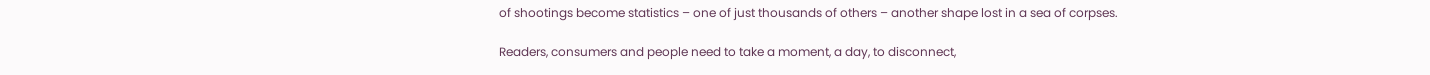of shootings become statistics – one of just thousands of others – another shape lost in a sea of corpses.

Readers, consumers and people need to take a moment, a day, to disconnect,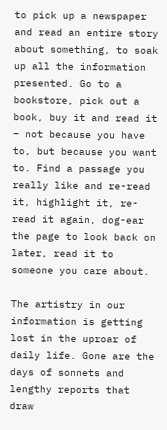to pick up a newspaper and read an entire story about something, to soak up all the information presented. Go to a bookstore, pick out a book, buy it and read it – not because you have to, but because you want to. Find a passage you really like and re-read it, highlight it, re-read it again, dog-ear the page to look back on later, read it to someone you care about.

The artistry in our information is getting lost in the uproar of daily life. Gone are the days of sonnets and lengthy reports that draw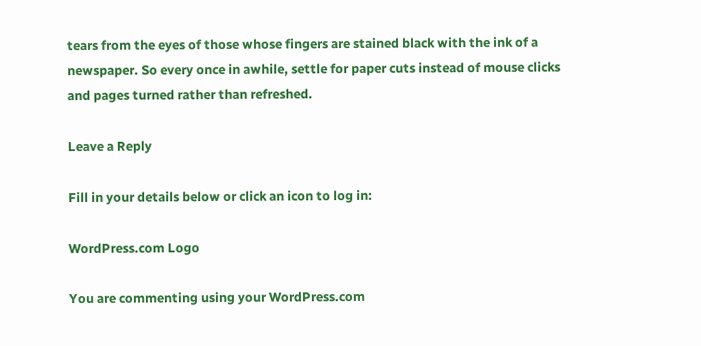tears from the eyes of those whose fingers are stained black with the ink of a newspaper. So every once in awhile, settle for paper cuts instead of mouse clicks and pages turned rather than refreshed.

Leave a Reply

Fill in your details below or click an icon to log in:

WordPress.com Logo

You are commenting using your WordPress.com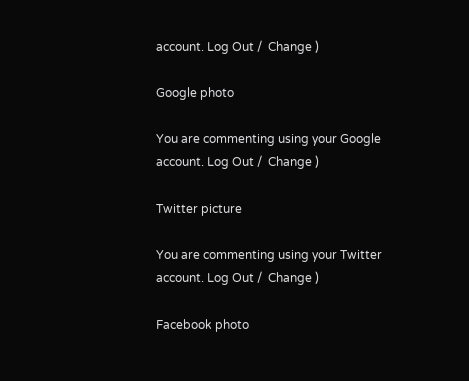account. Log Out /  Change )

Google photo

You are commenting using your Google account. Log Out /  Change )

Twitter picture

You are commenting using your Twitter account. Log Out /  Change )

Facebook photo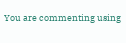You are commenting using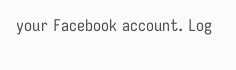your Facebook account. Log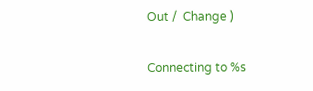Out /  Change )

Connecting to %s